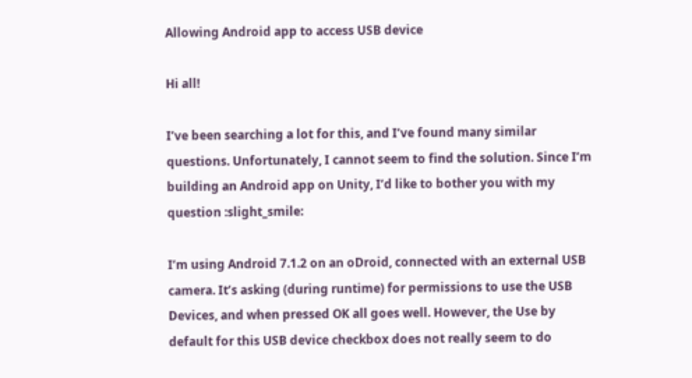Allowing Android app to access USB device

Hi all!

I’ve been searching a lot for this, and I’ve found many similar questions. Unfortunately, I cannot seem to find the solution. Since I’m building an Android app on Unity, I’d like to bother you with my question :slight_smile:

I’m using Android 7.1.2 on an oDroid, connected with an external USB camera. It’s asking (during runtime) for permissions to use the USB Devices, and when pressed OK all goes well. However, the Use by default for this USB device checkbox does not really seem to do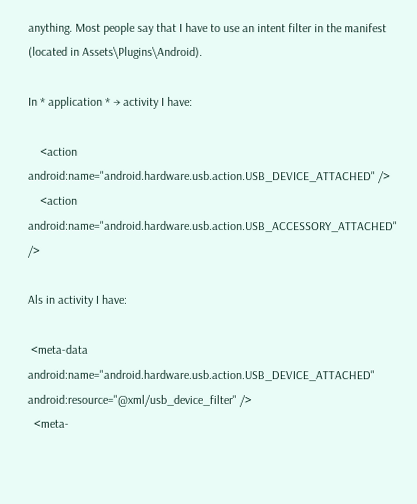anything. Most people say that I have to use an intent filter in the manifest (located in Assets\Plugins\Android).

In * application * → activity I have:

    <action android:name="android.hardware.usb.action.USB_DEVICE_ATTACHED" />
    <action android:name="android.hardware.usb.action.USB_ACCESSORY_ATTACHED" />

Als in activity I have:

 <meta-data android:name="android.hardware.usb.action.USB_DEVICE_ATTACHED" android:resource="@xml/usb_device_filter" />
  <meta-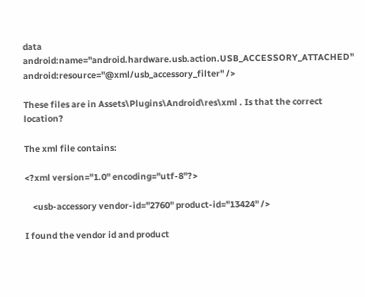data android:name="android.hardware.usb.action.USB_ACCESSORY_ATTACHED" android:resource="@xml/usb_accessory_filter" />

These files are in Assets\Plugins\Android\res\xml . Is that the correct location?

The xml file contains:

<?xml version="1.0" encoding="utf-8"?>

    <usb-accessory vendor-id="2760" product-id="13424" />

I found the vendor id and product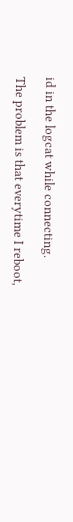id in the logcat while connecting.

The problem is that everytime I reboot,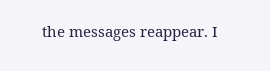the messages reappear. I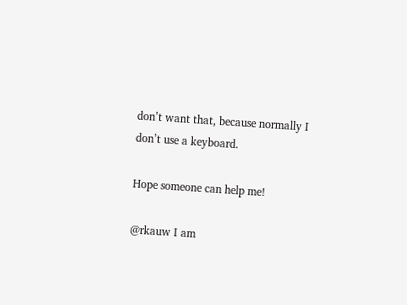don’t want that, because normally I don’t use a keyboard.

Hope someone can help me!

@rkauw I am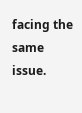facing the same issue.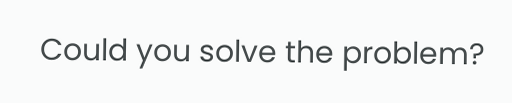Could you solve the problem?